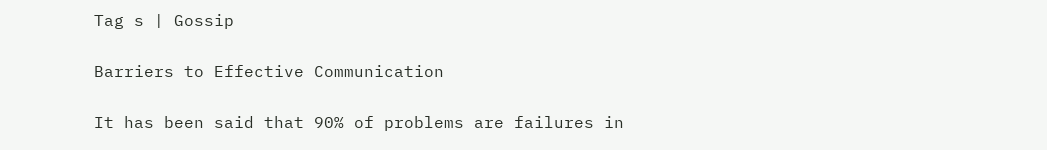Tag s | Gossip

Barriers to Effective Communication

It has been said that 90% of problems are failures in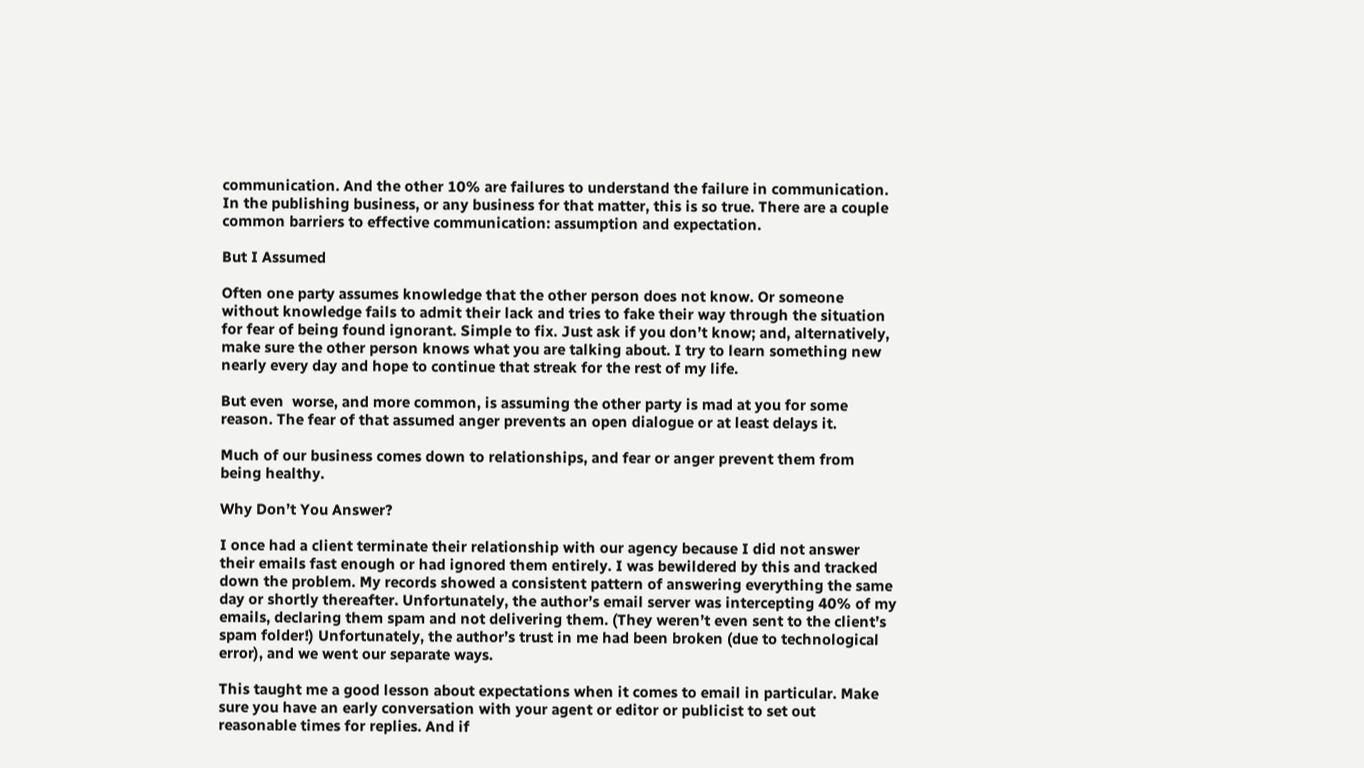communication. And the other 10% are failures to understand the failure in communication. In the publishing business, or any business for that matter, this is so true. There are a couple common barriers to effective communication: assumption and expectation.

But I Assumed

Often one party assumes knowledge that the other person does not know. Or someone without knowledge fails to admit their lack and tries to fake their way through the situation for fear of being found ignorant. Simple to fix. Just ask if you don’t know; and, alternatively, make sure the other person knows what you are talking about. I try to learn something new nearly every day and hope to continue that streak for the rest of my life.

But even  worse, and more common, is assuming the other party is mad at you for some reason. The fear of that assumed anger prevents an open dialogue or at least delays it.

Much of our business comes down to relationships, and fear or anger prevent them from being healthy.

Why Don’t You Answer?

I once had a client terminate their relationship with our agency because I did not answer their emails fast enough or had ignored them entirely. I was bewildered by this and tracked down the problem. My records showed a consistent pattern of answering everything the same day or shortly thereafter. Unfortunately, the author’s email server was intercepting 40% of my emails, declaring them spam and not delivering them. (They weren’t even sent to the client’s spam folder!) Unfortunately, the author’s trust in me had been broken (due to technological error), and we went our separate ways.

This taught me a good lesson about expectations when it comes to email in particular. Make sure you have an early conversation with your agent or editor or publicist to set out reasonable times for replies. And if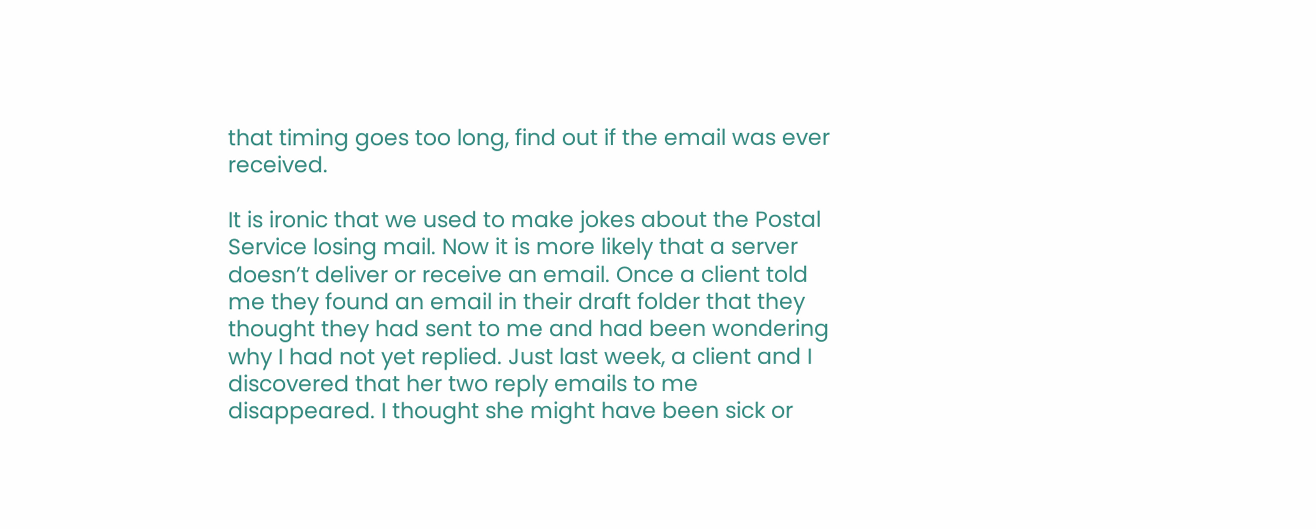that timing goes too long, find out if the email was ever received.

It is ironic that we used to make jokes about the Postal Service losing mail. Now it is more likely that a server doesn’t deliver or receive an email. Once a client told me they found an email in their draft folder that they thought they had sent to me and had been wondering why I had not yet replied. Just last week, a client and I discovered that her two reply emails to me disappeared. I thought she might have been sick or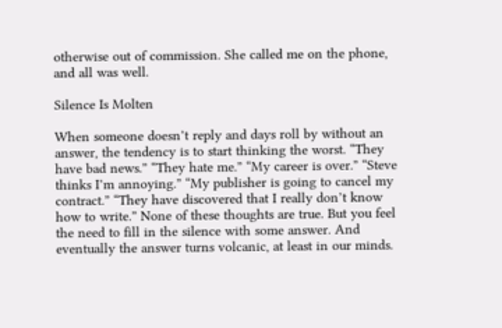otherwise out of commission. She called me on the phone, and all was well.

Silence Is Molten

When someone doesn’t reply and days roll by without an answer, the tendency is to start thinking the worst. “They have bad news.” “They hate me.” “My career is over.” “Steve thinks I’m annoying.” “My publisher is going to cancel my contract.” “They have discovered that I really don’t know how to write.” None of these thoughts are true. But you feel the need to fill in the silence with some answer. And eventually the answer turns volcanic, at least in our minds.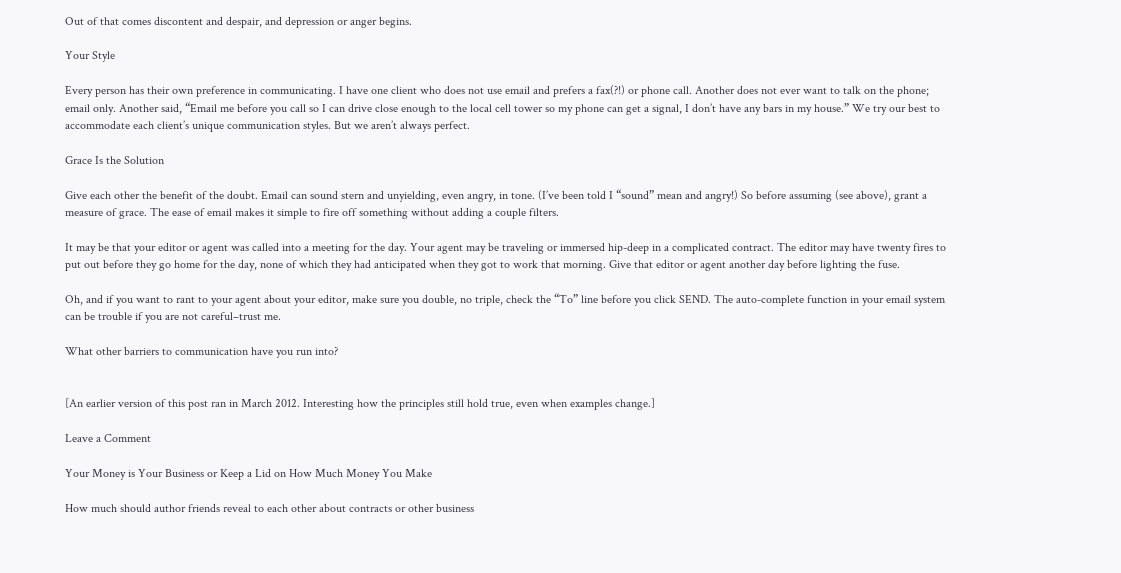Out of that comes discontent and despair, and depression or anger begins.

Your Style

Every person has their own preference in communicating. I have one client who does not use email and prefers a fax(?!) or phone call. Another does not ever want to talk on the phone; email only. Another said, “Email me before you call so I can drive close enough to the local cell tower so my phone can get a signal, I don’t have any bars in my house.” We try our best to accommodate each client’s unique communication styles. But we aren’t always perfect.

Grace Is the Solution

Give each other the benefit of the doubt. Email can sound stern and unyielding, even angry, in tone. (I’ve been told I “sound” mean and angry!) So before assuming (see above), grant a measure of grace. The ease of email makes it simple to fire off something without adding a couple filters.

It may be that your editor or agent was called into a meeting for the day. Your agent may be traveling or immersed hip-deep in a complicated contract. The editor may have twenty fires to put out before they go home for the day, none of which they had anticipated when they got to work that morning. Give that editor or agent another day before lighting the fuse.

Oh, and if you want to rant to your agent about your editor, make sure you double, no triple, check the “To” line before you click SEND. The auto-complete function in your email system can be trouble if you are not careful–trust me.

What other barriers to communication have you run into?


[An earlier version of this post ran in March 2012. Interesting how the principles still hold true, even when examples change.]

Leave a Comment

Your Money is Your Business or Keep a Lid on How Much Money You Make

How much should author friends reveal to each other about contracts or other business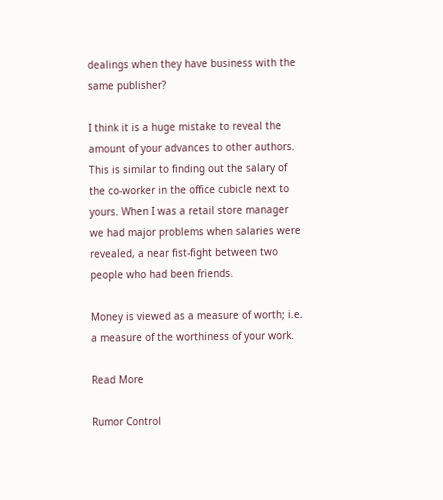dealings when they have business with the same publisher?

I think it is a huge mistake to reveal the amount of your advances to other authors. This is similar to finding out the salary of the co-worker in the office cubicle next to yours. When I was a retail store manager we had major problems when salaries were revealed, a near fist-fight between two people who had been friends.

Money is viewed as a measure of worth; i.e. a measure of the worthiness of your work.

Read More

Rumor Control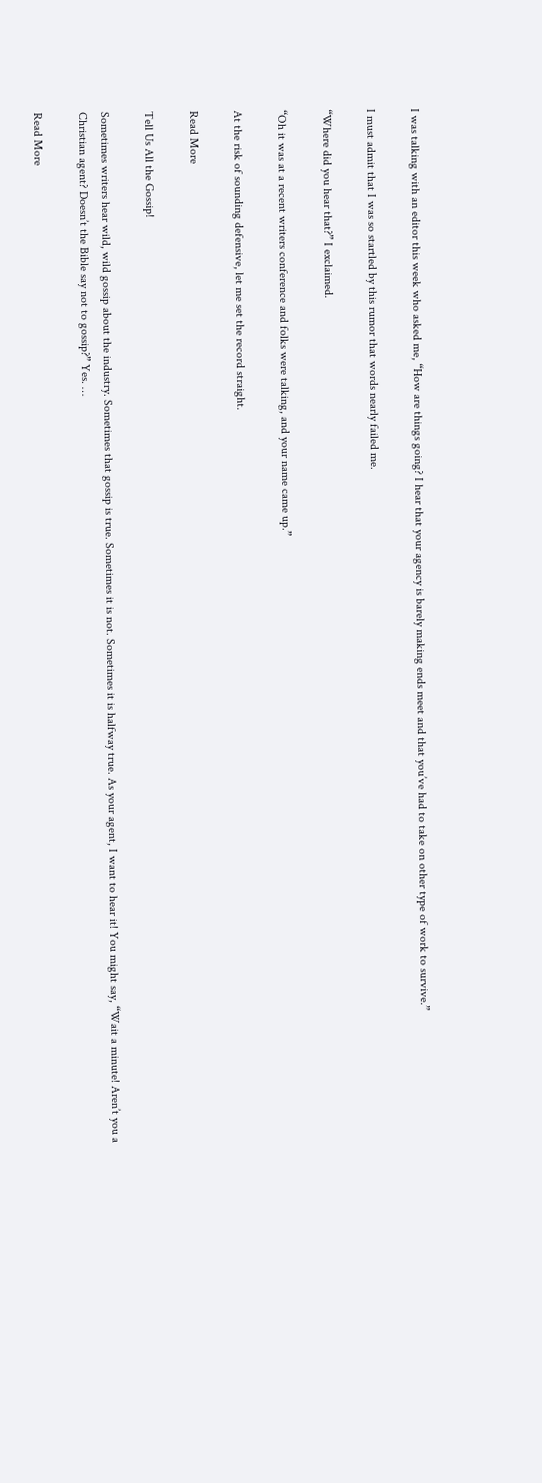I was talking with an editor this week who asked me, “How are things going? I hear that your agency is barely making ends meet and that you’ve had to take on other type of work to survive.”

I must admit that I was so startled by this rumor that words nearly failed me.

“Where did you hear that?” I exclaimed.

“Oh it was at a recent writers conference and folks were talking, and your name came up.”

At the risk of sounding defensive, let me set the record straight.

Read More

Tell Us All the Gossip!

Sometimes writers hear wild, wild gossip about the industry. Sometimes that gossip is true. Sometimes it is not. Sometimes it is halfway true. As your agent, I want to hear it! You might say, “Wait a minute! Aren’t you a Christian agent? Doesn’t the Bible say not to gossip?” Yes. …

Read More